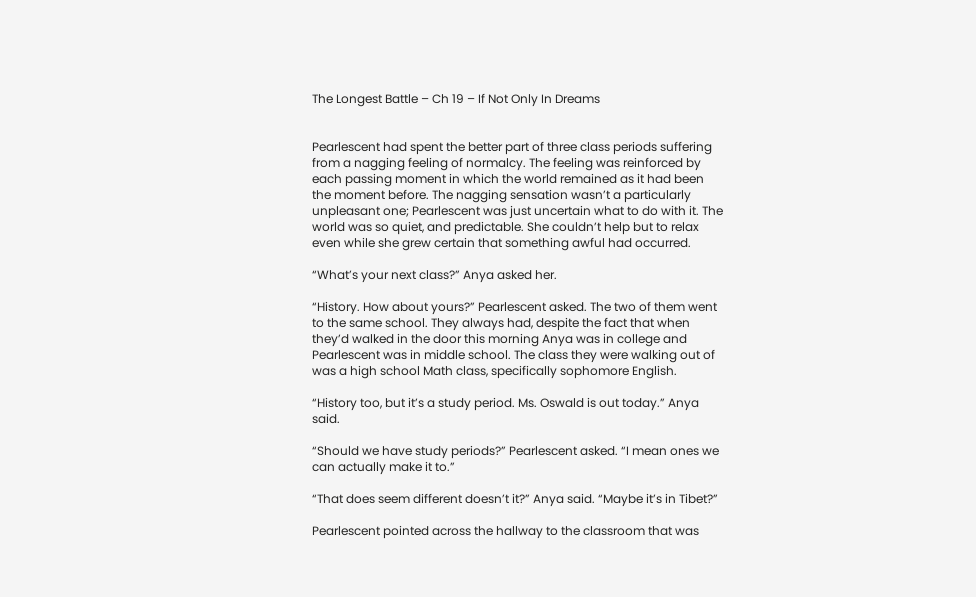The Longest Battle – Ch 19 – If Not Only In Dreams


Pearlescent had spent the better part of three class periods suffering from a nagging feeling of normalcy. The feeling was reinforced by each passing moment in which the world remained as it had been the moment before. The nagging sensation wasn’t a particularly unpleasant one; Pearlescent was just uncertain what to do with it. The world was so quiet, and predictable. She couldn’t help but to relax even while she grew certain that something awful had occurred.

“What’s your next class?” Anya asked her.

“History. How about yours?” Pearlescent asked. The two of them went to the same school. They always had, despite the fact that when they’d walked in the door this morning Anya was in college and Pearlescent was in middle school. The class they were walking out of was a high school Math class, specifically sophomore English.

“History too, but it’s a study period. Ms. Oswald is out today.” Anya said.

“Should we have study periods?” Pearlescent asked. “I mean ones we can actually make it to.”

“That does seem different doesn’t it?” Anya said. “Maybe it’s in Tibet?”

Pearlescent pointed across the hallway to the classroom that was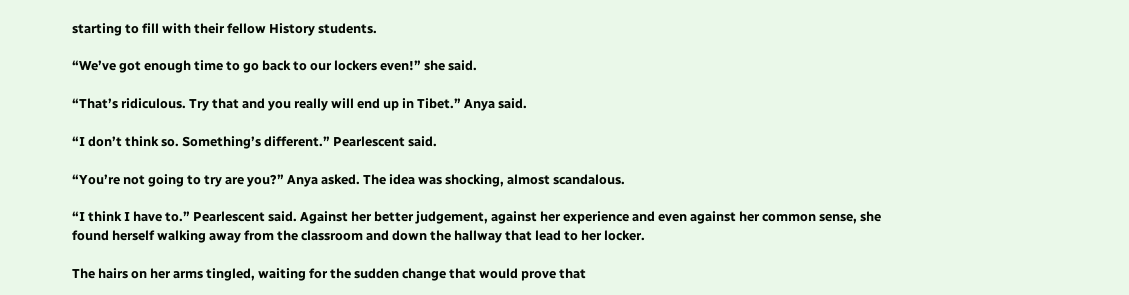starting to fill with their fellow History students.

“We’ve got enough time to go back to our lockers even!” she said.

“That’s ridiculous. Try that and you really will end up in Tibet.” Anya said.

“I don’t think so. Something’s different.” Pearlescent said.

“You’re not going to try are you?” Anya asked. The idea was shocking, almost scandalous.

“I think I have to.” Pearlescent said. Against her better judgement, against her experience and even against her common sense, she found herself walking away from the classroom and down the hallway that lead to her locker.

The hairs on her arms tingled, waiting for the sudden change that would prove that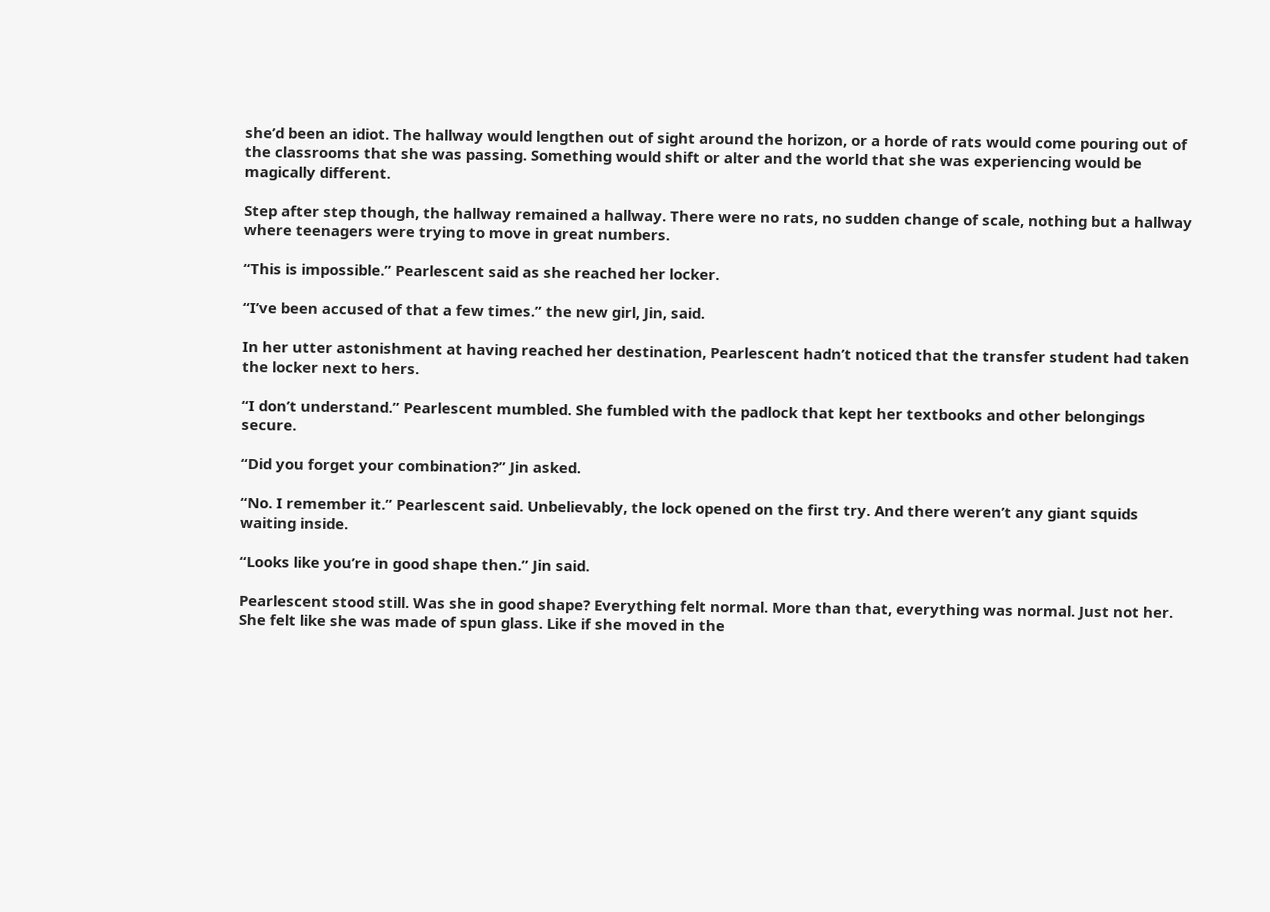she’d been an idiot. The hallway would lengthen out of sight around the horizon, or a horde of rats would come pouring out of the classrooms that she was passing. Something would shift or alter and the world that she was experiencing would be magically different.

Step after step though, the hallway remained a hallway. There were no rats, no sudden change of scale, nothing but a hallway where teenagers were trying to move in great numbers.

“This is impossible.” Pearlescent said as she reached her locker.

“I’ve been accused of that a few times.” the new girl, Jin, said.

In her utter astonishment at having reached her destination, Pearlescent hadn’t noticed that the transfer student had taken the locker next to hers.

“I don’t understand.” Pearlescent mumbled. She fumbled with the padlock that kept her textbooks and other belongings secure.

“Did you forget your combination?” Jin asked.

“No. I remember it.” Pearlescent said. Unbelievably, the lock opened on the first try. And there weren’t any giant squids waiting inside.

“Looks like you’re in good shape then.” Jin said.

Pearlescent stood still. Was she in good shape? Everything felt normal. More than that, everything was normal. Just not her. She felt like she was made of spun glass. Like if she moved in the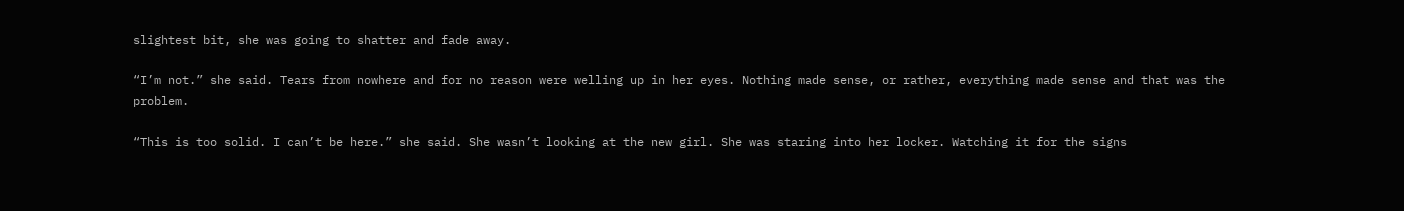slightest bit, she was going to shatter and fade away.

“I’m not.” she said. Tears from nowhere and for no reason were welling up in her eyes. Nothing made sense, or rather, everything made sense and that was the problem.

“This is too solid. I can’t be here.” she said. She wasn’t looking at the new girl. She was staring into her locker. Watching it for the signs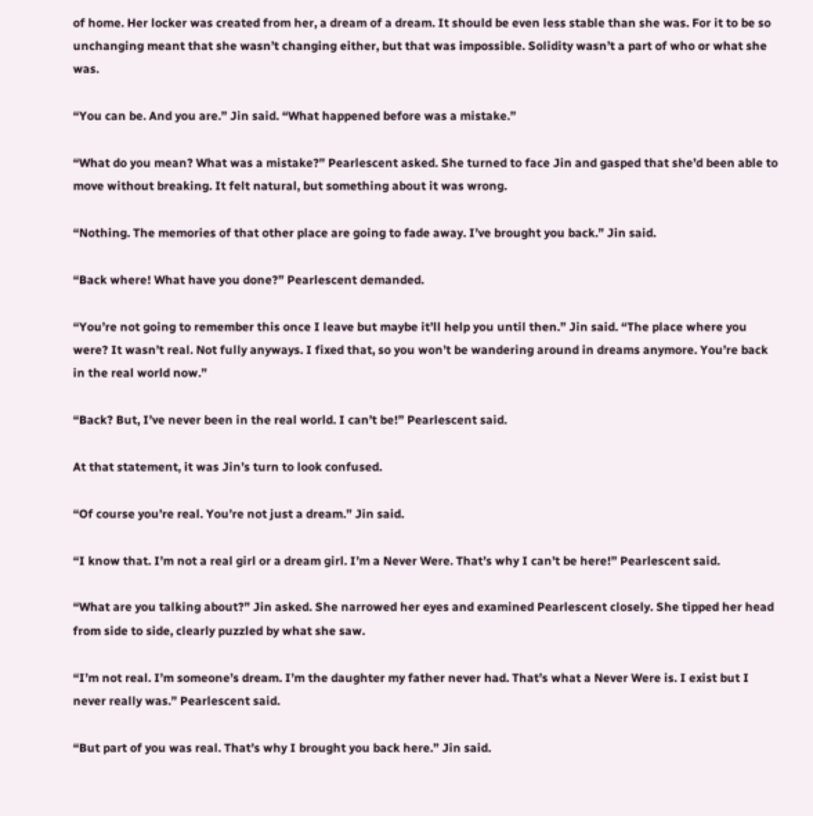of home. Her locker was created from her, a dream of a dream. It should be even less stable than she was. For it to be so unchanging meant that she wasn’t changing either, but that was impossible. Solidity wasn’t a part of who or what she was.

“You can be. And you are.” Jin said. “What happened before was a mistake.”

“What do you mean? What was a mistake?” Pearlescent asked. She turned to face Jin and gasped that she’d been able to move without breaking. It felt natural, but something about it was wrong.

“Nothing. The memories of that other place are going to fade away. I’ve brought you back.” Jin said.

“Back where! What have you done?” Pearlescent demanded.

“You’re not going to remember this once I leave but maybe it’ll help you until then.” Jin said. “The place where you were? It wasn’t real. Not fully anyways. I fixed that, so you won’t be wandering around in dreams anymore. You’re back in the real world now.”

“Back? But, I’ve never been in the real world. I can’t be!” Pearlescent said.

At that statement, it was Jin’s turn to look confused.

“Of course you’re real. You’re not just a dream.” Jin said.

“I know that. I’m not a real girl or a dream girl. I’m a Never Were. That’s why I can’t be here!” Pearlescent said.

“What are you talking about?” Jin asked. She narrowed her eyes and examined Pearlescent closely. She tipped her head from side to side, clearly puzzled by what she saw.

“I’m not real. I’m someone’s dream. I’m the daughter my father never had. That’s what a Never Were is. I exist but I never really was.” Pearlescent said.

“But part of you was real. That’s why I brought you back here.” Jin said.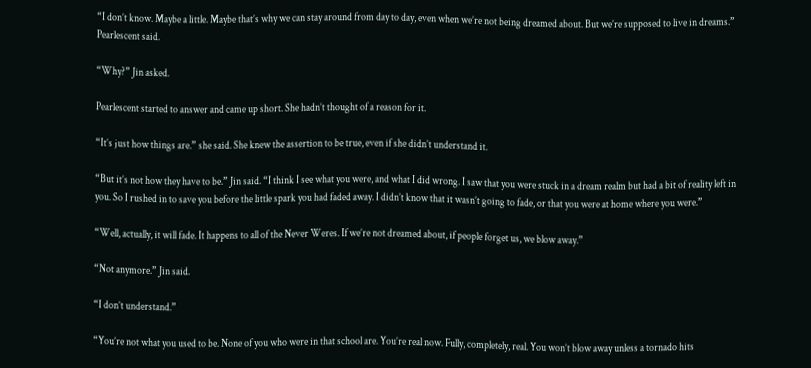“I don’t know. Maybe a little. Maybe that’s why we can stay around from day to day, even when we’re not being dreamed about. But we’re supposed to live in dreams.” Pearlescent said.

“Why?” Jin asked.

Pearlescent started to answer and came up short. She hadn’t thought of a reason for it.

“It’s just how things are.” she said. She knew the assertion to be true, even if she didn’t understand it.

“But it’s not how they have to be.” Jin said. “I think I see what you were, and what I did wrong. I saw that you were stuck in a dream realm but had a bit of reality left in you. So I rushed in to save you before the little spark you had faded away. I didn’t know that it wasn’t going to fade, or that you were at home where you were.”

“Well, actually, it will fade. It happens to all of the Never Weres. If we’re not dreamed about, if people forget us, we blow away.”

“Not anymore.” Jin said.

“I don’t understand.”

“You’re not what you used to be. None of you who were in that school are. You’re real now. Fully, completely, real. You won’t blow away unless a tornado hits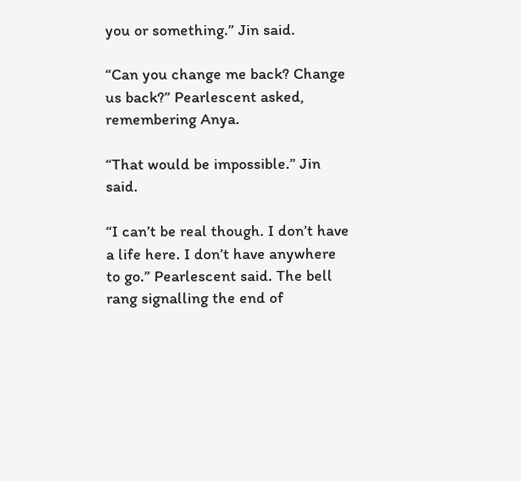you or something.” Jin said.

“Can you change me back? Change us back?” Pearlescent asked, remembering Anya.

“That would be impossible.” Jin said.

“I can’t be real though. I don’t have a life here. I don’t have anywhere to go.” Pearlescent said. The bell rang signalling the end of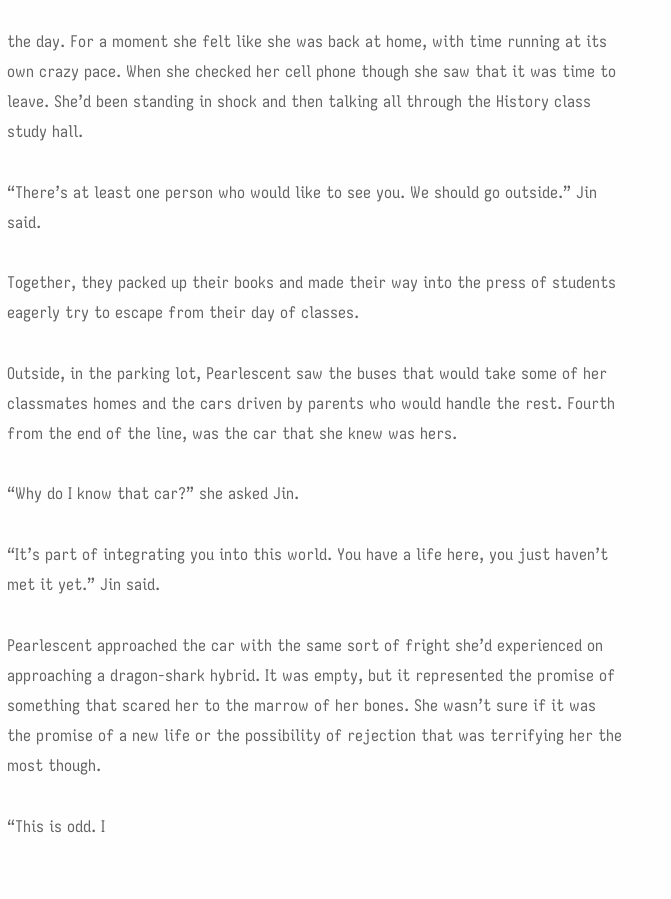the day. For a moment she felt like she was back at home, with time running at its own crazy pace. When she checked her cell phone though she saw that it was time to leave. She’d been standing in shock and then talking all through the History class study hall.

“There’s at least one person who would like to see you. We should go outside.” Jin said.

Together, they packed up their books and made their way into the press of students eagerly try to escape from their day of classes.

Outside, in the parking lot, Pearlescent saw the buses that would take some of her classmates homes and the cars driven by parents who would handle the rest. Fourth from the end of the line, was the car that she knew was hers.

“Why do I know that car?” she asked Jin.

“It’s part of integrating you into this world. You have a life here, you just haven’t met it yet.” Jin said.

Pearlescent approached the car with the same sort of fright she’d experienced on approaching a dragon-shark hybrid. It was empty, but it represented the promise of something that scared her to the marrow of her bones. She wasn’t sure if it was the promise of a new life or the possibility of rejection that was terrifying her the most though.

“This is odd. I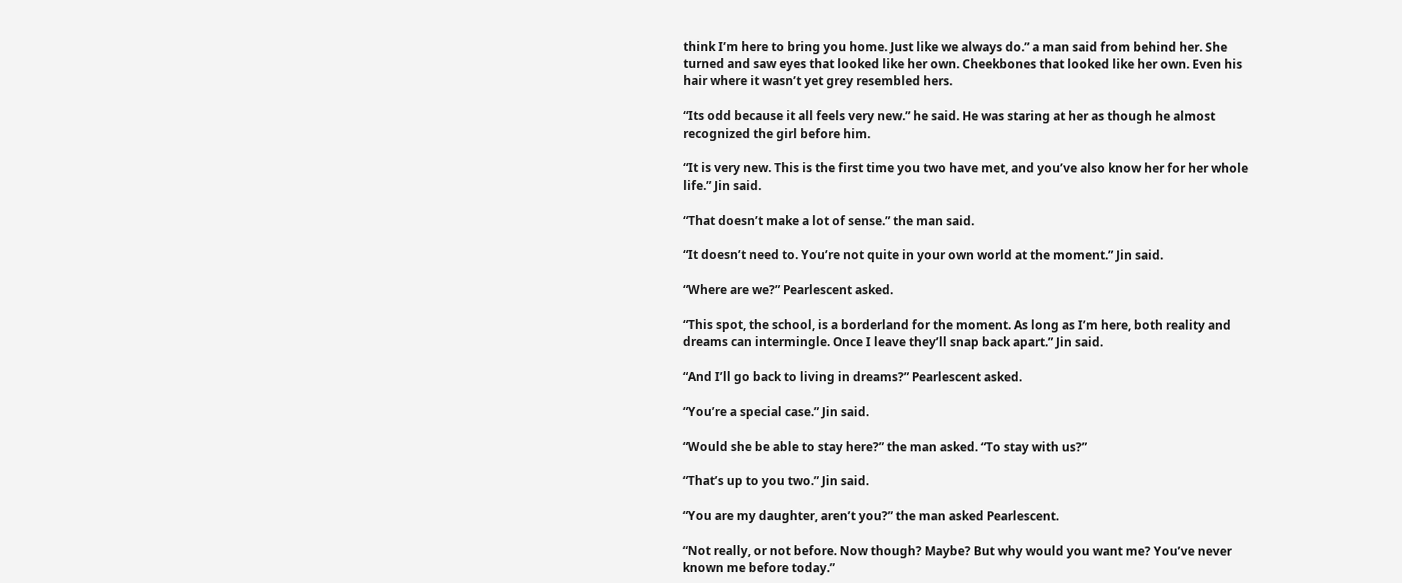think I’m here to bring you home. Just like we always do.” a man said from behind her. She turned and saw eyes that looked like her own. Cheekbones that looked like her own. Even his hair where it wasn’t yet grey resembled hers.

“Its odd because it all feels very new.” he said. He was staring at her as though he almost recognized the girl before him.

“It is very new. This is the first time you two have met, and you’ve also know her for her whole life.” Jin said.

“That doesn’t make a lot of sense.” the man said.

“It doesn’t need to. You’re not quite in your own world at the moment.” Jin said.

“Where are we?” Pearlescent asked.

“This spot, the school, is a borderland for the moment. As long as I’m here, both reality and dreams can intermingle. Once I leave they’ll snap back apart.” Jin said.

“And I’ll go back to living in dreams?” Pearlescent asked.

“You’re a special case.” Jin said.

“Would she be able to stay here?” the man asked. “To stay with us?”

“That’s up to you two.” Jin said.

“You are my daughter, aren’t you?” the man asked Pearlescent.

“Not really, or not before. Now though? Maybe? But why would you want me? You’ve never known me before today.”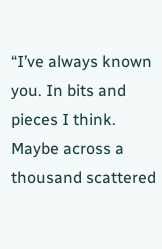“I’ve always known you. In bits and pieces I think. Maybe across a thousand scattered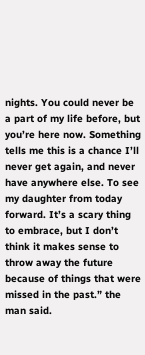nights. You could never be a part of my life before, but you’re here now. Something tells me this is a chance I’ll never get again, and never have anywhere else. To see my daughter from today forward. It’s a scary thing to embrace, but I don’t think it makes sense to throw away the future because of things that were missed in the past.” the man said.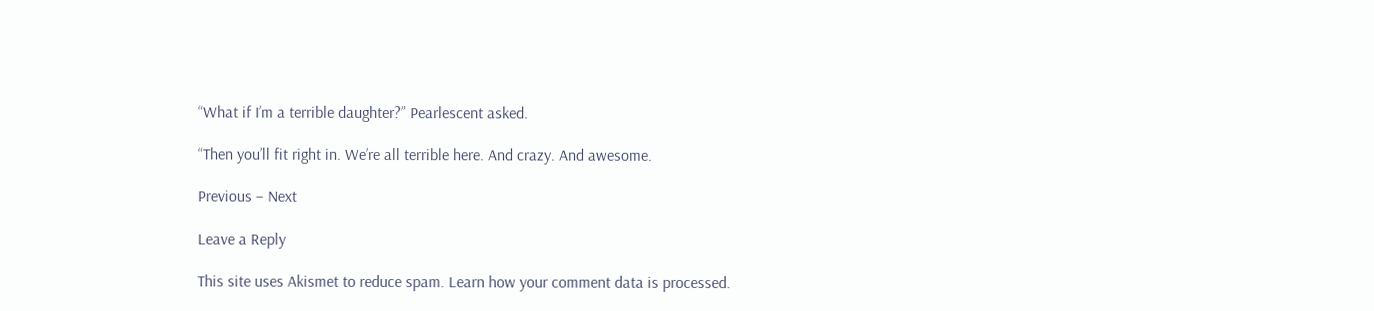“What if I’m a terrible daughter?” Pearlescent asked.

“Then you’ll fit right in. We’re all terrible here. And crazy. And awesome.

Previous – Next

Leave a Reply

This site uses Akismet to reduce spam. Learn how your comment data is processed.